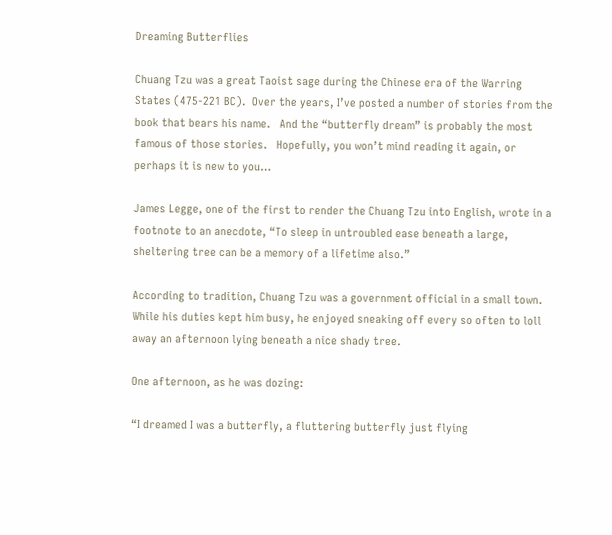Dreaming Butterflies

Chuang Tzu was a great Taoist sage during the Chinese era of the Warring States (475-221 BC).  Over the years, I’ve posted a number of stories from the book that bears his name.   And the “butterfly dream” is probably the most famous of those stories.   Hopefully, you won’t mind reading it again, or perhaps it is new to you…

James Legge, one of the first to render the Chuang Tzu into English, wrote in a footnote to an anecdote, “To sleep in untroubled ease beneath a large, sheltering tree can be a memory of a lifetime also.”

According to tradition, Chuang Tzu was a government official in a small town. While his duties kept him busy, he enjoyed sneaking off every so often to loll away an afternoon lying beneath a nice shady tree.

One afternoon, as he was dozing:

“I dreamed I was a butterfly, a fluttering butterfly just flying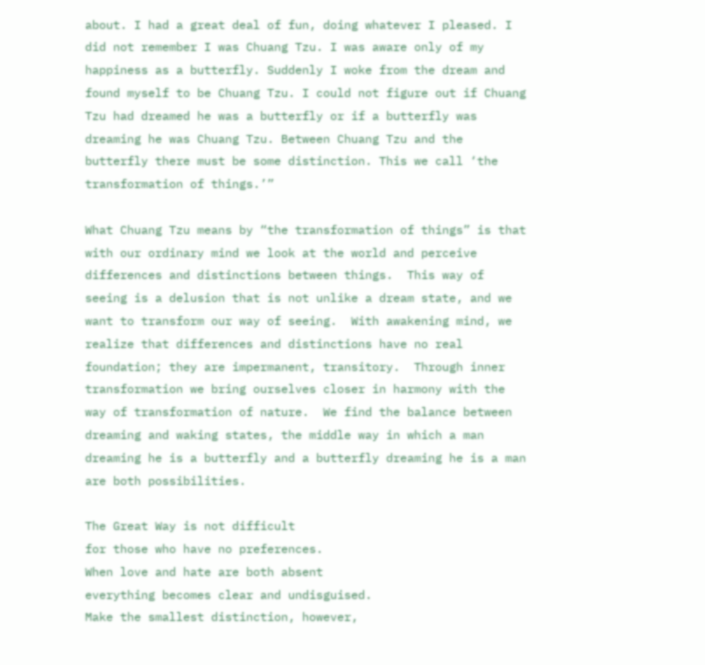about. I had a great deal of fun, doing whatever I pleased. I did not remember I was Chuang Tzu. I was aware only of my happiness as a butterfly. Suddenly I woke from the dream and found myself to be Chuang Tzu. I could not figure out if Chuang Tzu had dreamed he was a butterfly or if a butterfly was dreaming he was Chuang Tzu. Between Chuang Tzu and the butterfly there must be some distinction. This we call ‘the transformation of things.’”

What Chuang Tzu means by “the transformation of things” is that with our ordinary mind we look at the world and perceive differences and distinctions between things.  This way of seeing is a delusion that is not unlike a dream state, and we want to transform our way of seeing.  With awakening mind, we realize that differences and distinctions have no real foundation; they are impermanent, transitory.  Through inner transformation we bring ourselves closer in harmony with the way of transformation of nature.  We find the balance between dreaming and waking states, the middle way in which a man dreaming he is a butterfly and a butterfly dreaming he is a man are both possibilities.

The Great Way is not difficult
for those who have no preferences.
When love and hate are both absent
everything becomes clear and undisguised.
Make the smallest distinction, however,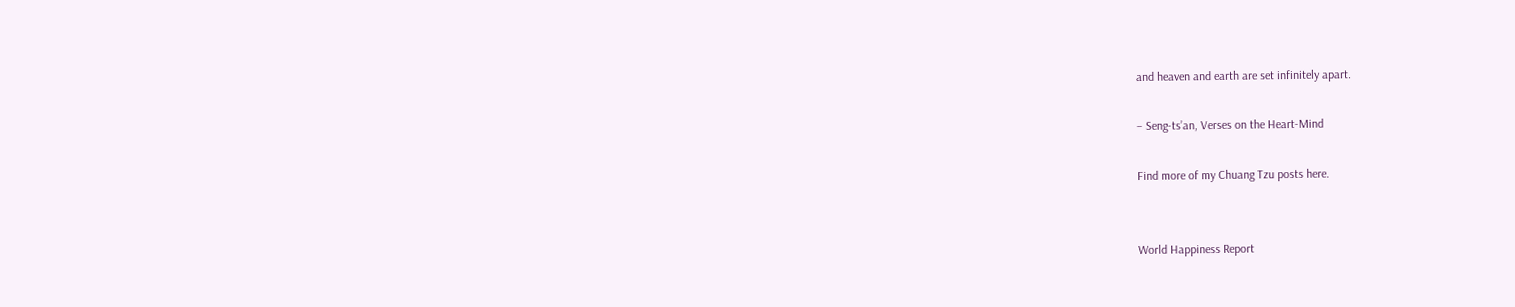and heaven and earth are set infinitely apart.

– Seng-ts’an, Verses on the Heart-Mind

Find more of my Chuang Tzu posts here.


World Happiness Report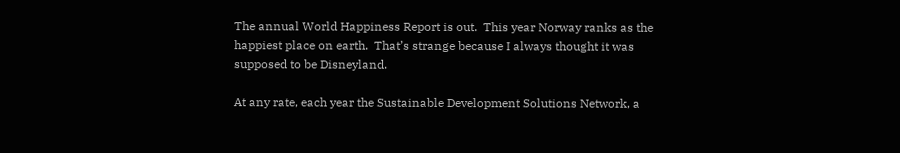The annual World Happiness Report is out.  This year Norway ranks as the happiest place on earth.  That’s strange because I always thought it was supposed to be Disneyland.

At any rate, each year the Sustainable Development Solutions Network, a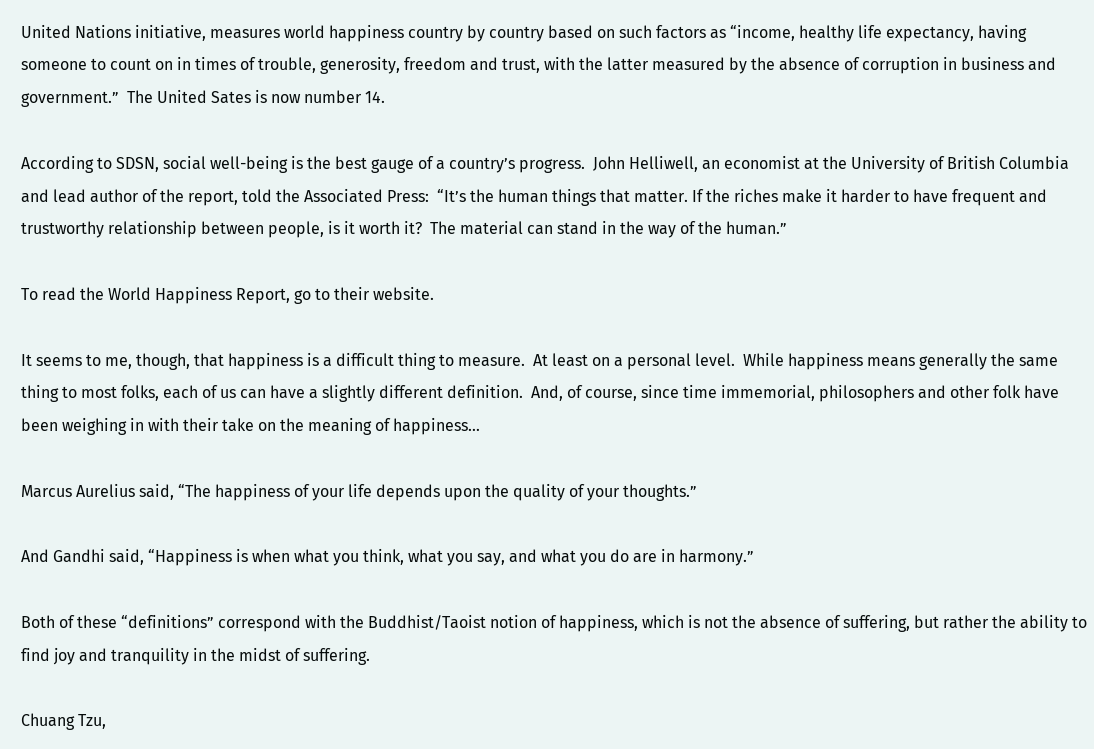United Nations initiative, measures world happiness country by country based on such factors as “income, healthy life expectancy, having someone to count on in times of trouble, generosity, freedom and trust, with the latter measured by the absence of corruption in business and government.”  The United Sates is now number 14.

According to SDSN, social well-being is the best gauge of a country’s progress.  John Helliwell, an economist at the University of British Columbia and lead author of the report, told the Associated Press:  “It’s the human things that matter. If the riches make it harder to have frequent and trustworthy relationship between people, is it worth it?  The material can stand in the way of the human.”

To read the World Happiness Report, go to their website.

It seems to me, though, that happiness is a difficult thing to measure.  At least on a personal level.  While happiness means generally the same thing to most folks, each of us can have a slightly different definition.  And, of course, since time immemorial, philosophers and other folk have been weighing in with their take on the meaning of happiness…

Marcus Aurelius said, “The happiness of your life depends upon the quality of your thoughts.”

And Gandhi said, “Happiness is when what you think, what you say, and what you do are in harmony.”

Both of these “definitions” correspond with the Buddhist/Taoist notion of happiness, which is not the absence of suffering, but rather the ability to find joy and tranquility in the midst of suffering.

Chuang Tzu,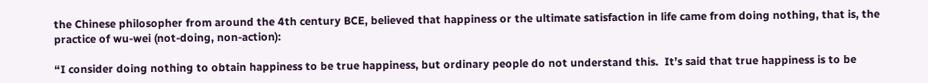the Chinese philosopher from around the 4th century BCE, believed that happiness or the ultimate satisfaction in life came from doing nothing, that is, the practice of wu-wei (not-doing, non-action):

“I consider doing nothing to obtain happiness to be true happiness, but ordinary people do not understand this.  It’s said that true happiness is to be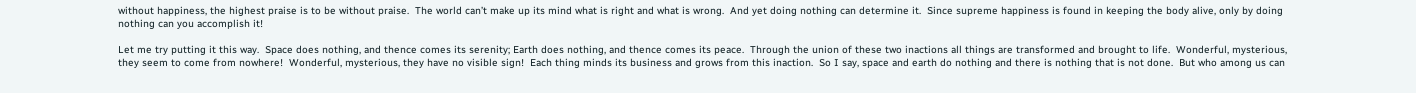without happiness, the highest praise is to be without praise.  The world can’t make up its mind what is right and what is wrong.  And yet doing nothing can determine it.  Since supreme happiness is found in keeping the body alive, only by doing nothing can you accomplish it!

Let me try putting it this way.  Space does nothing, and thence comes its serenity; Earth does nothing, and thence comes its peace.  Through the union of these two inactions all things are transformed and brought to life.  Wonderful, mysterious, they seem to come from nowhere!  Wonderful, mysterious, they have no visible sign!  Each thing minds its business and grows from this inaction.  So I say, space and earth do nothing and there is nothing that is not done.  But who among us can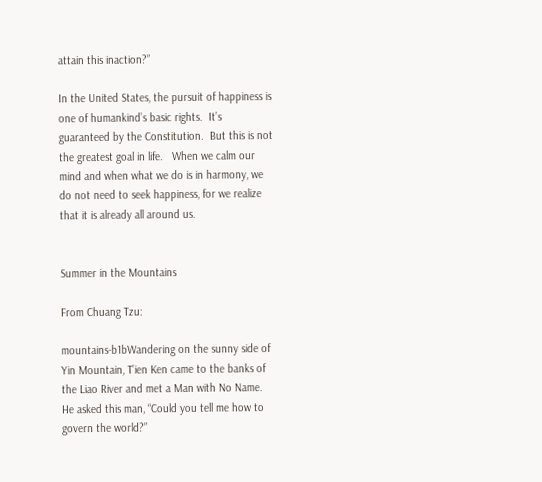attain this inaction?”

In the United States, the pursuit of happiness is one of humankind’s basic rights.  It’s guaranteed by the Constitution.  But this is not the greatest goal in life.   When we calm our mind and when what we do is in harmony, we do not need to seek happiness, for we realize that it is already all around us.


Summer in the Mountains

From Chuang Tzu:

mountains-b1bWandering on the sunny side of Yin Mountain, T’ien Ken came to the banks of the Liao River and met a Man with No Name.  He asked this man, “Could you tell me how to govern the world?”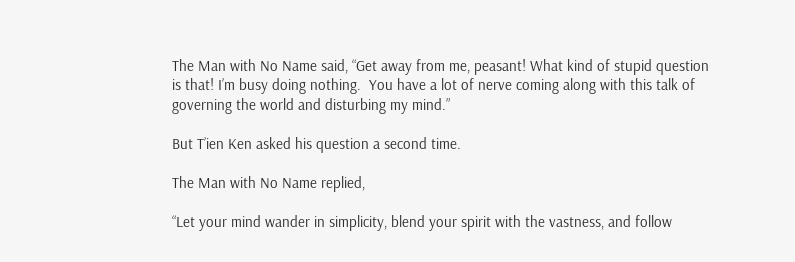The Man with No Name said, “Get away from me, peasant! What kind of stupid question is that! I’m busy doing nothing.  You have a lot of nerve coming along with this talk of governing the world and disturbing my mind.”

But T’ien Ken asked his question a second time.

The Man with No Name replied,

“Let your mind wander in simplicity, blend your spirit with the vastness, and follow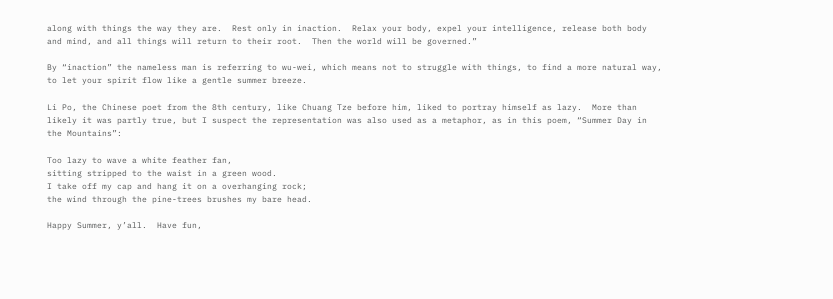along with things the way they are.  Rest only in inaction.  Relax your body, expel your intelligence, release both body and mind, and all things will return to their root.  Then the world will be governed.”

By “inaction” the nameless man is referring to wu-wei, which means not to struggle with things, to find a more natural way, to let your spirit flow like a gentle summer breeze.

Li Po, the Chinese poet from the 8th century, like Chuang Tze before him, liked to portray himself as lazy.  More than likely it was partly true, but I suspect the representation was also used as a metaphor, as in this poem, “Summer Day in the Mountains”:

Too lazy to wave a white feather fan,
sitting stripped to the waist in a green wood.
I take off my cap and hang it on a overhanging rock;
the wind through the pine-trees brushes my bare head.

Happy Summer, y’all.  Have fun,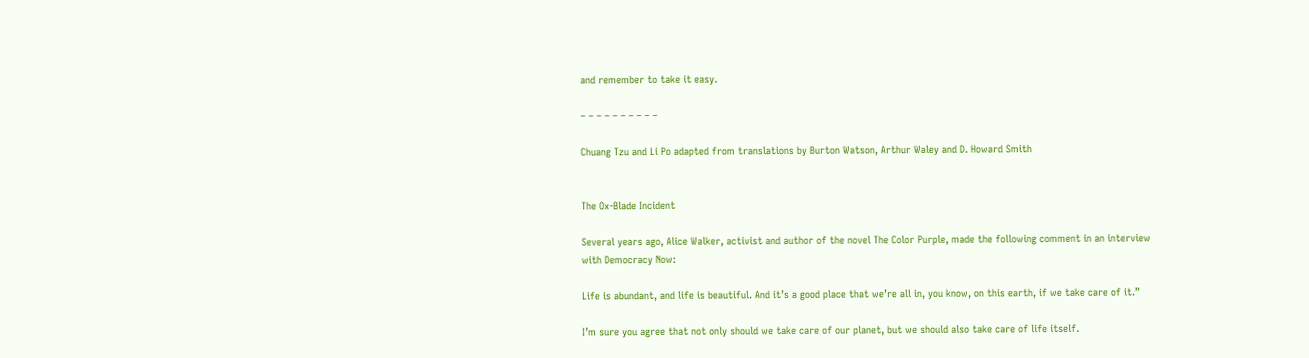and remember to take it easy.

– – – – – – – – – –

Chuang Tzu and Li Po adapted from translations by Burton Watson, Arthur Waley and D. Howard Smith


The Ox-Blade Incident

Several years ago, Alice Walker, activist and author of the novel The Color Purple, made the following comment in an interview with Democracy Now:

Life is abundant, and life is beautiful. And it’s a good place that we’re all in, you know, on this earth, if we take care of it.”

I’m sure you agree that not only should we take care of our planet, but we should also take care of life itself.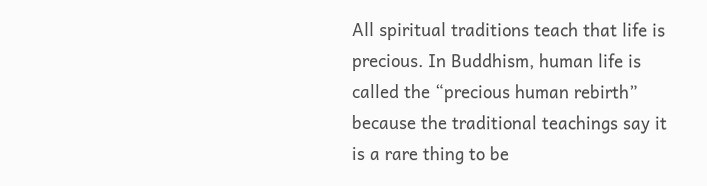All spiritual traditions teach that life is precious. In Buddhism, human life is called the “precious human rebirth” because the traditional teachings say it is a rare thing to be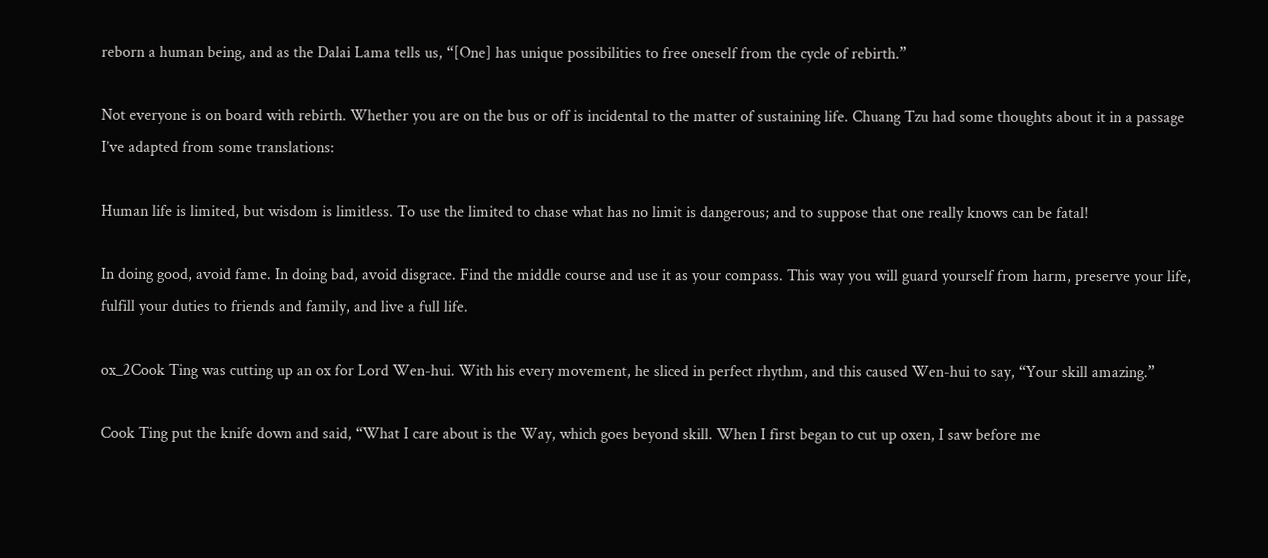reborn a human being, and as the Dalai Lama tells us, “[One] has unique possibilities to free oneself from the cycle of rebirth.”

Not everyone is on board with rebirth. Whether you are on the bus or off is incidental to the matter of sustaining life. Chuang Tzu had some thoughts about it in a passage I’ve adapted from some translations:

Human life is limited, but wisdom is limitless. To use the limited to chase what has no limit is dangerous; and to suppose that one really knows can be fatal!

In doing good, avoid fame. In doing bad, avoid disgrace. Find the middle course and use it as your compass. This way you will guard yourself from harm, preserve your life, fulfill your duties to friends and family, and live a full life.

ox_2Cook Ting was cutting up an ox for Lord Wen-hui. With his every movement, he sliced in perfect rhythm, and this caused Wen-hui to say, “Your skill amazing.”

Cook Ting put the knife down and said, “What I care about is the Way, which goes beyond skill. When I first began to cut up oxen, I saw before me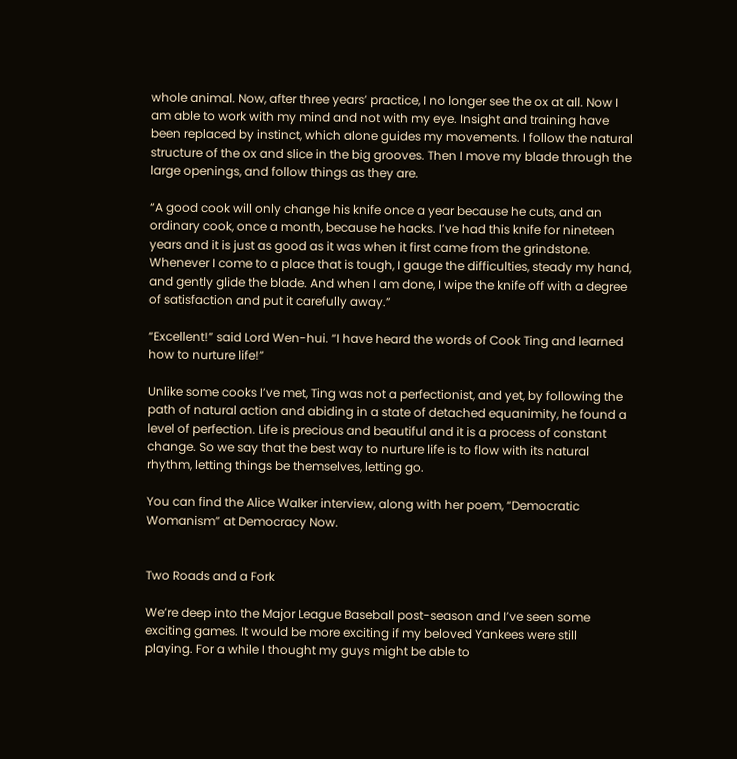whole animal. Now, after three years’ practice, I no longer see the ox at all. Now I am able to work with my mind and not with my eye. Insight and training have been replaced by instinct, which alone guides my movements. I follow the natural structure of the ox and slice in the big grooves. Then I move my blade through the large openings, and follow things as they are.

“A good cook will only change his knife once a year because he cuts, and an ordinary cook, once a month, because he hacks. I’ve had this knife for nineteen years and it is just as good as it was when it first came from the grindstone. Whenever I come to a place that is tough, I gauge the difficulties, steady my hand, and gently glide the blade. And when I am done, I wipe the knife off with a degree of satisfaction and put it carefully away.”

“Excellent!” said Lord Wen-hui. “I have heard the words of Cook Ting and learned how to nurture life!”

Unlike some cooks I’ve met, Ting was not a perfectionist, and yet, by following the path of natural action and abiding in a state of detached equanimity, he found a level of perfection. Life is precious and beautiful and it is a process of constant change. So we say that the best way to nurture life is to flow with its natural rhythm, letting things be themselves, letting go.

You can find the Alice Walker interview, along with her poem, “Democratic Womanism” at Democracy Now.


Two Roads and a Fork

We’re deep into the Major League Baseball post-season and I’ve seen some exciting games. It would be more exciting if my beloved Yankees were still playing. For a while I thought my guys might be able to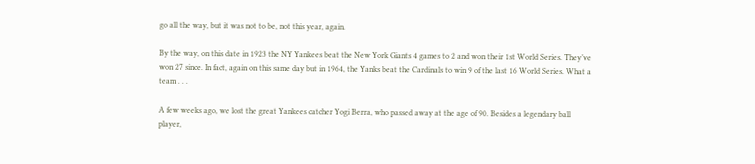go all the way, but it was not to be, not this year, again.

By the way, on this date in 1923 the NY Yankees beat the New York Giants 4 games to 2 and won their 1st World Series. They’ve won 27 since. In fact, again on this same day but in 1964, the Yanks beat the Cardinals to win 9 of the last 16 World Series. What a team . . .

A few weeks ago, we lost the great Yankees catcher Yogi Berra, who passed away at the age of 90. Besides a legendary ball player,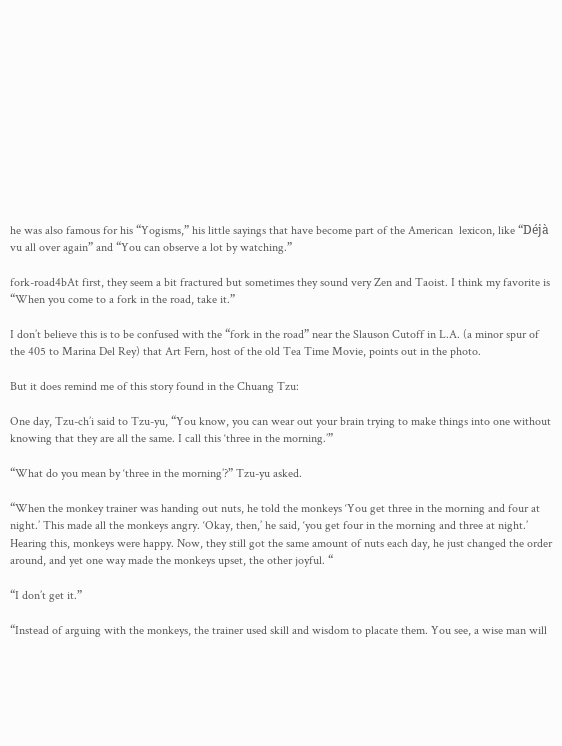he was also famous for his “Yogisms,” his little sayings that have become part of the American  lexicon, like “Déjà vu all over again” and “You can observe a lot by watching.”

fork-road4bAt first, they seem a bit fractured but sometimes they sound very Zen and Taoist. I think my favorite is “When you come to a fork in the road, take it.”

I don’t believe this is to be confused with the “fork in the road” near the Slauson Cutoff in L.A. (a minor spur of the 405 to Marina Del Rey) that Art Fern, host of the old Tea Time Movie, points out in the photo.

But it does remind me of this story found in the Chuang Tzu:

One day, Tzu-ch’i said to Tzu-yu, “You know, you can wear out your brain trying to make things into one without knowing that they are all the same. I call this ‘three in the morning.’”

“What do you mean by ‘three in the morning’?” Tzu-yu asked.

“When the monkey trainer was handing out nuts, he told the monkeys ‘You get three in the morning and four at night.’ This made all the monkeys angry. ‘Okay, then,’ he said, ‘you get four in the morning and three at night.’ Hearing this, monkeys were happy. Now, they still got the same amount of nuts each day, he just changed the order around, and yet one way made the monkeys upset, the other joyful. “

“I don’t get it.”

“Instead of arguing with the monkeys, the trainer used skill and wisdom to placate them. You see, a wise man will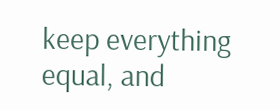keep everything equal, and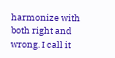harmonize with both right and wrong. I call it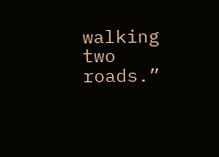walking two roads.”